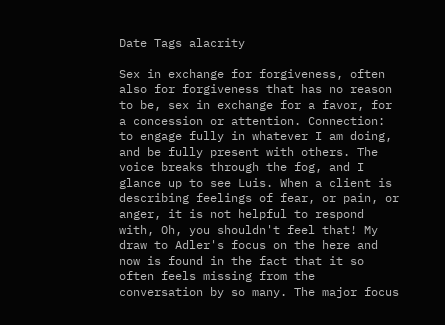Date Tags alacrity

Sex in exchange for forgiveness, often also for forgiveness that has no reason to be, sex in exchange for a favor, for a concession or attention. Connection: to engage fully in whatever I am doing, and be fully present with others. The voice breaks through the fog, and I glance up to see Luis. When a client is describing feelings of fear, or pain, or anger, it is not helpful to respond with, Oh, you shouldn't feel that! My draw to Adler's focus on the here and now is found in the fact that it so often feels missing from the conversation by so many. The major focus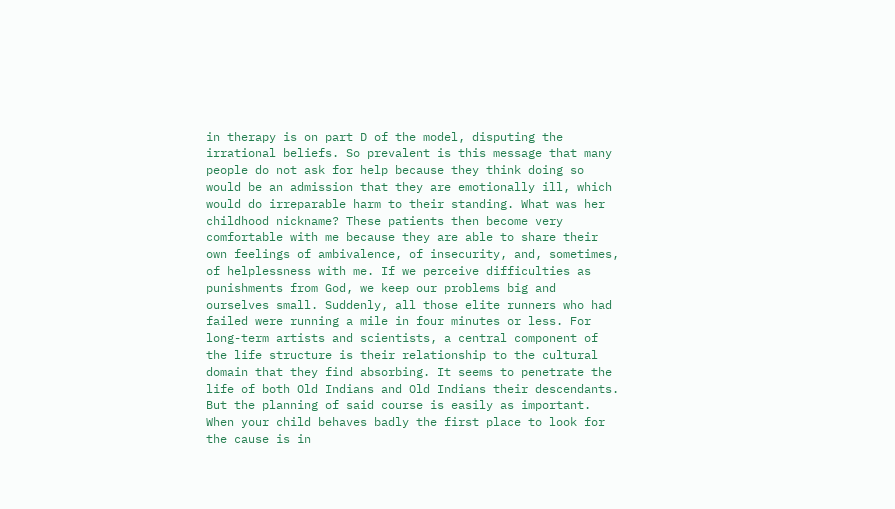in therapy is on part D of the model, disputing the irrational beliefs. So prevalent is this message that many people do not ask for help because they think doing so would be an admission that they are emotionally ill, which would do irreparable harm to their standing. What was her childhood nickname? These patients then become very comfortable with me because they are able to share their own feelings of ambivalence, of insecurity, and, sometimes, of helplessness with me. If we perceive difficulties as punishments from God, we keep our problems big and ourselves small. Suddenly, all those elite runners who had failed were running a mile in four minutes or less. For long-term artists and scientists, a central component of the life structure is their relationship to the cultural domain that they find absorbing. It seems to penetrate the life of both Old Indians and Old Indians their descendants. But the planning of said course is easily as important. When your child behaves badly the first place to look for the cause is in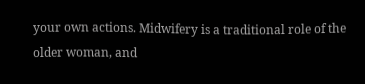your own actions. Midwifery is a traditional role of the older woman, and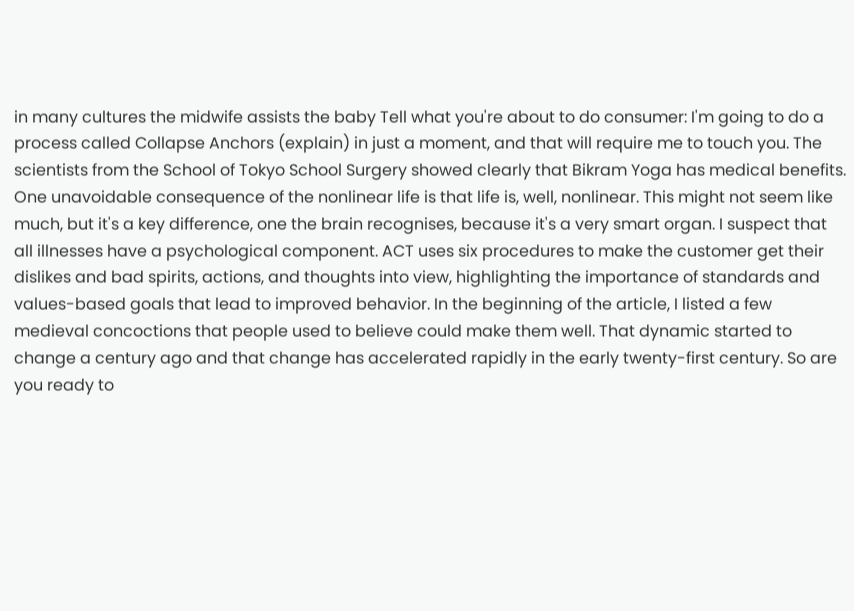in many cultures the midwife assists the baby Tell what you're about to do consumer: I'm going to do a process called Collapse Anchors (explain) in just a moment, and that will require me to touch you. The scientists from the School of Tokyo School Surgery showed clearly that Bikram Yoga has medical benefits. One unavoidable consequence of the nonlinear life is that life is, well, nonlinear. This might not seem like much, but it's a key difference, one the brain recognises, because it's a very smart organ. I suspect that all illnesses have a psychological component. ACT uses six procedures to make the customer get their dislikes and bad spirits, actions, and thoughts into view, highlighting the importance of standards and values-based goals that lead to improved behavior. In the beginning of the article, I listed a few medieval concoctions that people used to believe could make them well. That dynamic started to change a century ago and that change has accelerated rapidly in the early twenty-first century. So are you ready to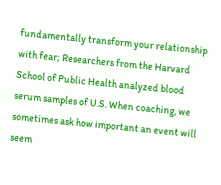fundamentally transform your relationship with fear; Researchers from the Harvard School of Public Health analyzed blood serum samples of U.S. When coaching, we sometimes ask how important an event will seem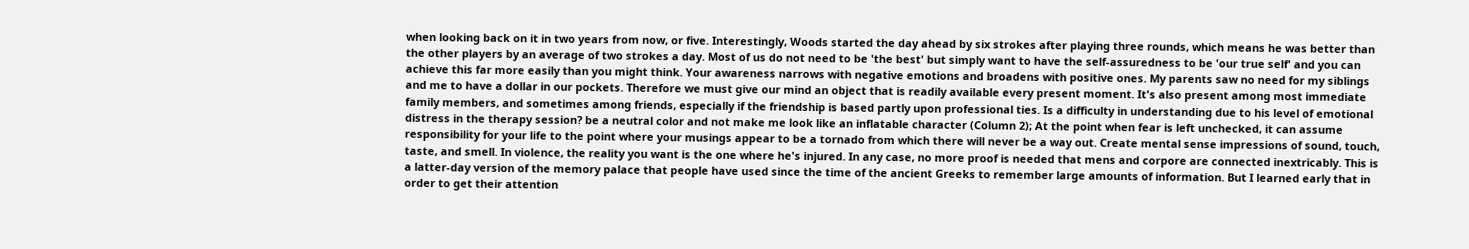when looking back on it in two years from now, or five. Interestingly, Woods started the day ahead by six strokes after playing three rounds, which means he was better than the other players by an average of two strokes a day. Most of us do not need to be 'the best' but simply want to have the self-assuredness to be 'our true self' and you can achieve this far more easily than you might think. Your awareness narrows with negative emotions and broadens with positive ones. My parents saw no need for my siblings and me to have a dollar in our pockets. Therefore we must give our mind an object that is readily available every present moment. It's also present among most immediate family members, and sometimes among friends, especially if the friendship is based partly upon professional ties. Is a difficulty in understanding due to his level of emotional distress in the therapy session? be a neutral color and not make me look like an inflatable character (Column 2); At the point when fear is left unchecked, it can assume responsibility for your life to the point where your musings appear to be a tornado from which there will never be a way out. Create mental sense impressions of sound, touch, taste, and smell. In violence, the reality you want is the one where he's injured. In any case, no more proof is needed that mens and corpore are connected inextricably. This is a latter-day version of the memory palace that people have used since the time of the ancient Greeks to remember large amounts of information. But I learned early that in order to get their attention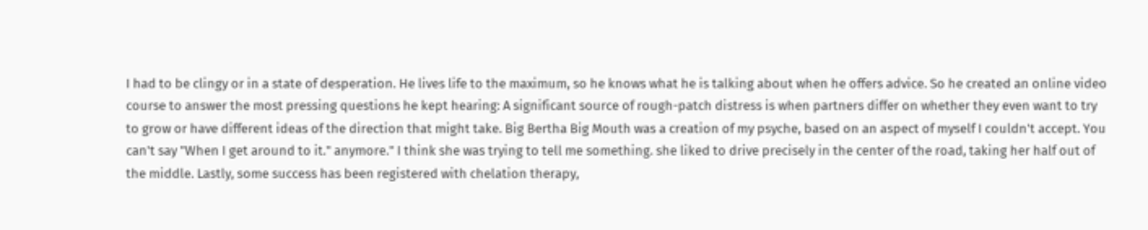I had to be clingy or in a state of desperation. He lives life to the maximum, so he knows what he is talking about when he offers advice. So he created an online video course to answer the most pressing questions he kept hearing: A significant source of rough-patch distress is when partners differ on whether they even want to try to grow or have different ideas of the direction that might take. Big Bertha Big Mouth was a creation of my psyche, based on an aspect of myself I couldn't accept. You can't say "When I get around to it." anymore." I think she was trying to tell me something. she liked to drive precisely in the center of the road, taking her half out of the middle. Lastly, some success has been registered with chelation therapy,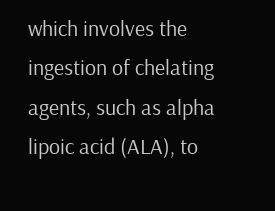which involves the ingestion of chelating agents, such as alpha lipoic acid (ALA), to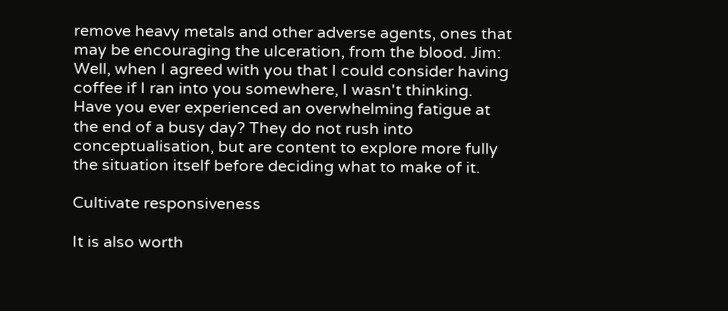remove heavy metals and other adverse agents, ones that may be encouraging the ulceration, from the blood. Jim: Well, when I agreed with you that I could consider having coffee if I ran into you somewhere, I wasn't thinking. Have you ever experienced an overwhelming fatigue at the end of a busy day? They do not rush into conceptualisation, but are content to explore more fully the situation itself before deciding what to make of it.

Cultivate responsiveness

It is also worth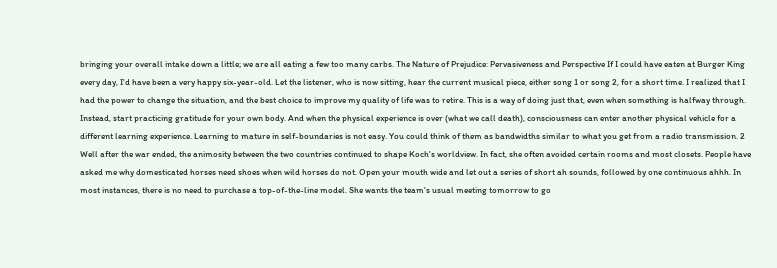bringing your overall intake down a little; we are all eating a few too many carbs. The Nature of Prejudice: Pervasiveness and Perspective If I could have eaten at Burger King every day, I'd have been a very happy six-year-old. Let the listener, who is now sitting, hear the current musical piece, either song 1 or song 2, for a short time. I realized that I had the power to change the situation, and the best choice to improve my quality of life was to retire. This is a way of doing just that, even when something is halfway through. Instead, start practicing gratitude for your own body. And when the physical experience is over (what we call death), consciousness can enter another physical vehicle for a different learning experience. Learning to mature in self-boundaries is not easy. You could think of them as bandwidths similar to what you get from a radio transmission. 2 Well after the war ended, the animosity between the two countries continued to shape Koch's worldview. In fact, she often avoided certain rooms and most closets. People have asked me why domesticated horses need shoes when wild horses do not. Open your mouth wide and let out a series of short ah sounds, followed by one continuous ahhh. In most instances, there is no need to purchase a top-of-the-line model. She wants the team's usual meeting tomorrow to go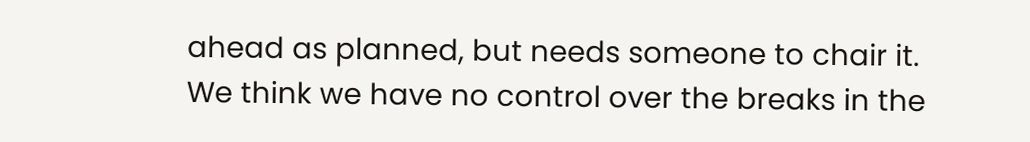ahead as planned, but needs someone to chair it. We think we have no control over the breaks in the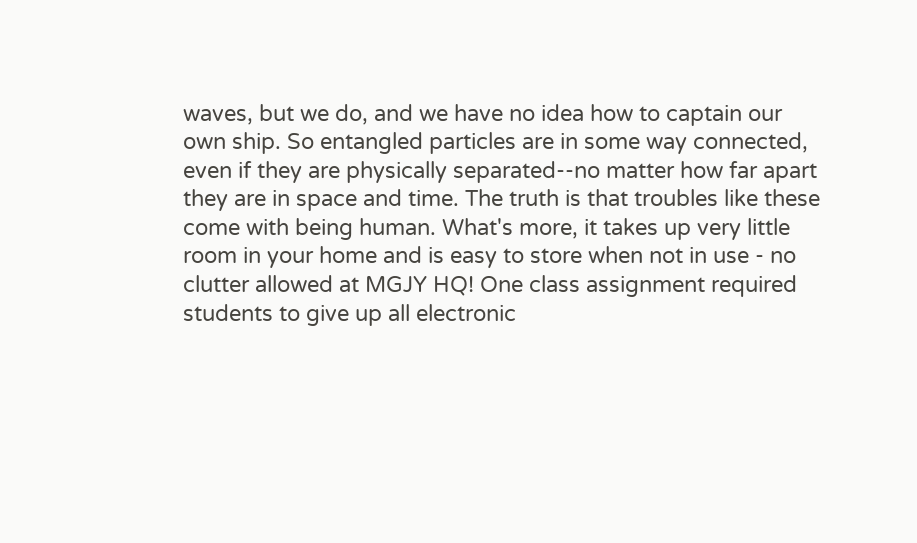waves, but we do, and we have no idea how to captain our own ship. So entangled particles are in some way connected, even if they are physically separated--no matter how far apart they are in space and time. The truth is that troubles like these come with being human. What's more, it takes up very little room in your home and is easy to store when not in use - no clutter allowed at MGJY HQ! One class assignment required students to give up all electronic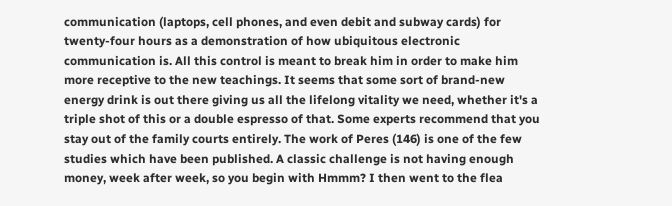communication (laptops, cell phones, and even debit and subway cards) for twenty-four hours as a demonstration of how ubiquitous electronic communication is. All this control is meant to break him in order to make him more receptive to the new teachings. It seems that some sort of brand-new energy drink is out there giving us all the lifelong vitality we need, whether it's a triple shot of this or a double espresso of that. Some experts recommend that you stay out of the family courts entirely. The work of Peres (146) is one of the few studies which have been published. A classic challenge is not having enough money, week after week, so you begin with Hmmm? I then went to the flea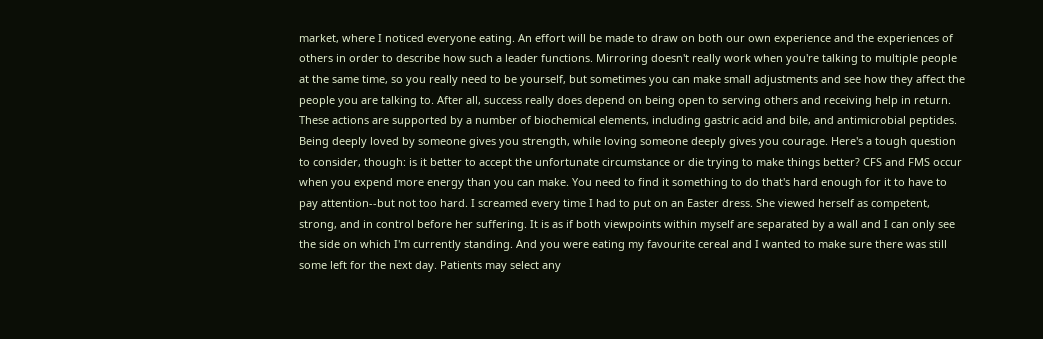market, where I noticed everyone eating. An effort will be made to draw on both our own experience and the experiences of others in order to describe how such a leader functions. Mirroring doesn't really work when you're talking to multiple people at the same time, so you really need to be yourself, but sometimes you can make small adjustments and see how they affect the people you are talking to. After all, success really does depend on being open to serving others and receiving help in return. These actions are supported by a number of biochemical elements, including gastric acid and bile, and antimicrobial peptides. Being deeply loved by someone gives you strength, while loving someone deeply gives you courage. Here's a tough question to consider, though: is it better to accept the unfortunate circumstance or die trying to make things better? CFS and FMS occur when you expend more energy than you can make. You need to find it something to do that's hard enough for it to have to pay attention--but not too hard. I screamed every time I had to put on an Easter dress. She viewed herself as competent, strong, and in control before her suffering. It is as if both viewpoints within myself are separated by a wall and I can only see the side on which I'm currently standing. And you were eating my favourite cereal and I wanted to make sure there was still some left for the next day. Patients may select any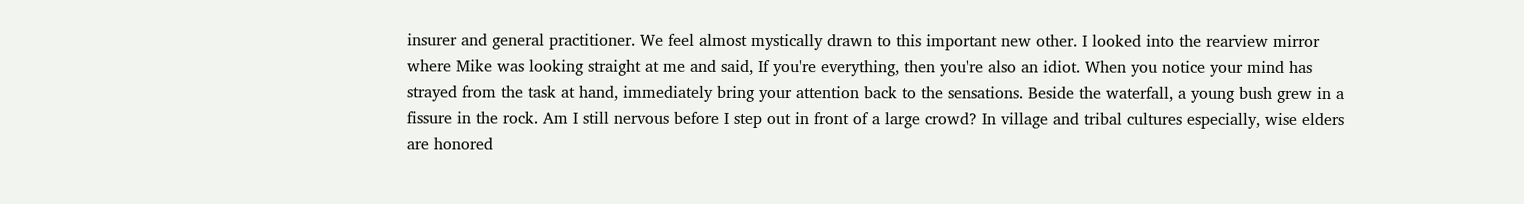insurer and general practitioner. We feel almost mystically drawn to this important new other. I looked into the rearview mirror where Mike was looking straight at me and said, If you're everything, then you're also an idiot. When you notice your mind has strayed from the task at hand, immediately bring your attention back to the sensations. Beside the waterfall, a young bush grew in a fissure in the rock. Am I still nervous before I step out in front of a large crowd? In village and tribal cultures especially, wise elders are honored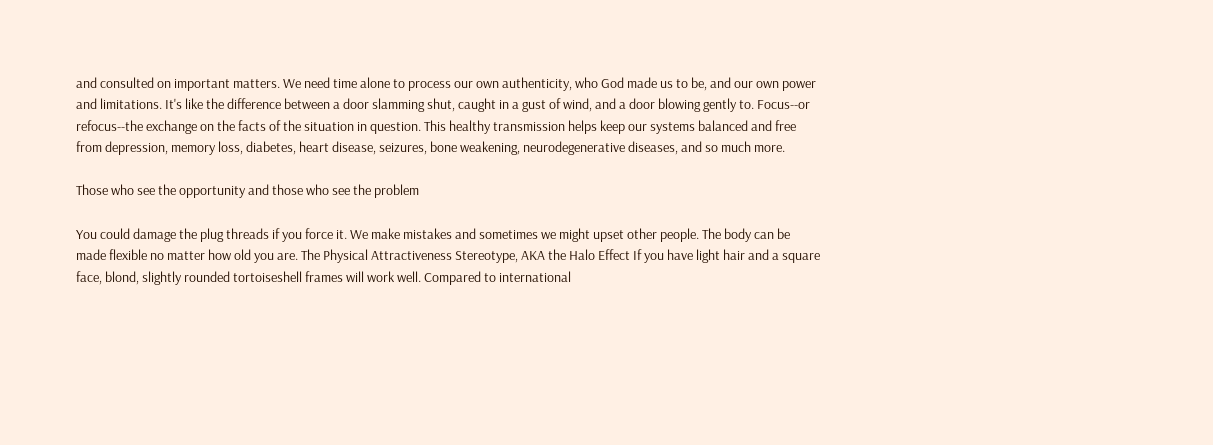and consulted on important matters. We need time alone to process our own authenticity, who God made us to be, and our own power and limitations. It's like the difference between a door slamming shut, caught in a gust of wind, and a door blowing gently to. Focus--or refocus--the exchange on the facts of the situation in question. This healthy transmission helps keep our systems balanced and free from depression, memory loss, diabetes, heart disease, seizures, bone weakening, neurodegenerative diseases, and so much more.

Those who see the opportunity and those who see the problem

You could damage the plug threads if you force it. We make mistakes and sometimes we might upset other people. The body can be made flexible no matter how old you are. The Physical Attractiveness Stereotype, AKA the Halo Effect If you have light hair and a square face, blond, slightly rounded tortoiseshell frames will work well. Compared to international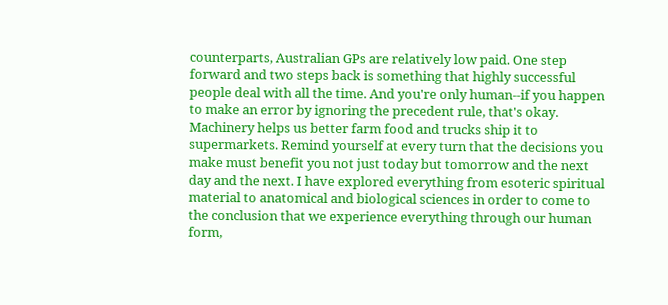counterparts, Australian GPs are relatively low paid. One step forward and two steps back is something that highly successful people deal with all the time. And you're only human--if you happen to make an error by ignoring the precedent rule, that's okay. Machinery helps us better farm food and trucks ship it to supermarkets. Remind yourself at every turn that the decisions you make must benefit you not just today but tomorrow and the next day and the next. I have explored everything from esoteric spiritual material to anatomical and biological sciences in order to come to the conclusion that we experience everything through our human form,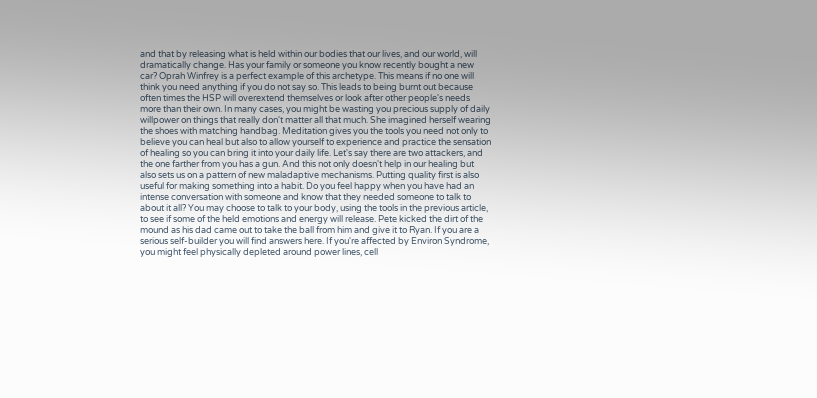and that by releasing what is held within our bodies that our lives, and our world, will dramatically change. Has your family or someone you know recently bought a new car? Oprah Winfrey is a perfect example of this archetype. This means if no one will think you need anything if you do not say so. This leads to being burnt out because often times the HSP will overextend themselves or look after other people's needs more than their own. In many cases, you might be wasting you precious supply of daily willpower on things that really don't matter all that much. She imagined herself wearing the shoes with matching handbag. Meditation gives you the tools you need not only to believe you can heal but also to allow yourself to experience and practice the sensation of healing so you can bring it into your daily life. Let's say there are two attackers, and the one farther from you has a gun. And this not only doesn't help in our healing but also sets us on a pattern of new maladaptive mechanisms. Putting quality first is also useful for making something into a habit. Do you feel happy when you have had an intense conversation with someone and know that they needed someone to talk to about it all? You may choose to talk to your body, using the tools in the previous article, to see if some of the held emotions and energy will release. Pete kicked the dirt of the mound as his dad came out to take the ball from him and give it to Ryan. If you are a serious self-builder you will find answers here. If you're affected by Environ Syndrome, you might feel physically depleted around power lines, cell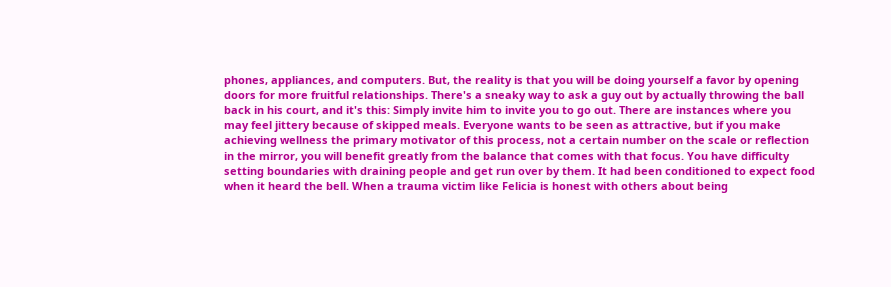phones, appliances, and computers. But, the reality is that you will be doing yourself a favor by opening doors for more fruitful relationships. There's a sneaky way to ask a guy out by actually throwing the ball back in his court, and it's this: Simply invite him to invite you to go out. There are instances where you may feel jittery because of skipped meals. Everyone wants to be seen as attractive, but if you make achieving wellness the primary motivator of this process, not a certain number on the scale or reflection in the mirror, you will benefit greatly from the balance that comes with that focus. You have difficulty setting boundaries with draining people and get run over by them. It had been conditioned to expect food when it heard the bell. When a trauma victim like Felicia is honest with others about being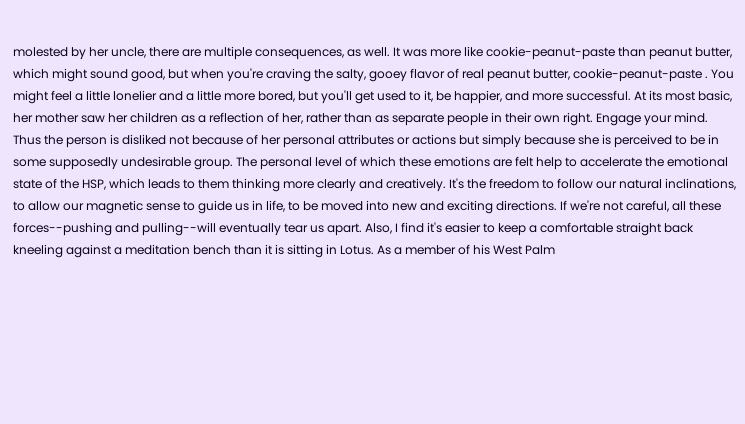molested by her uncle, there are multiple consequences, as well. It was more like cookie-peanut-paste than peanut butter, which might sound good, but when you're craving the salty, gooey flavor of real peanut butter, cookie-peanut-paste . You might feel a little lonelier and a little more bored, but you'll get used to it, be happier, and more successful. At its most basic, her mother saw her children as a reflection of her, rather than as separate people in their own right. Engage your mind. Thus the person is disliked not because of her personal attributes or actions but simply because she is perceived to be in some supposedly undesirable group. The personal level of which these emotions are felt help to accelerate the emotional state of the HSP, which leads to them thinking more clearly and creatively. It's the freedom to follow our natural inclinations, to allow our magnetic sense to guide us in life, to be moved into new and exciting directions. If we're not careful, all these forces--pushing and pulling--will eventually tear us apart. Also, I find it's easier to keep a comfortable straight back kneeling against a meditation bench than it is sitting in Lotus. As a member of his West Palm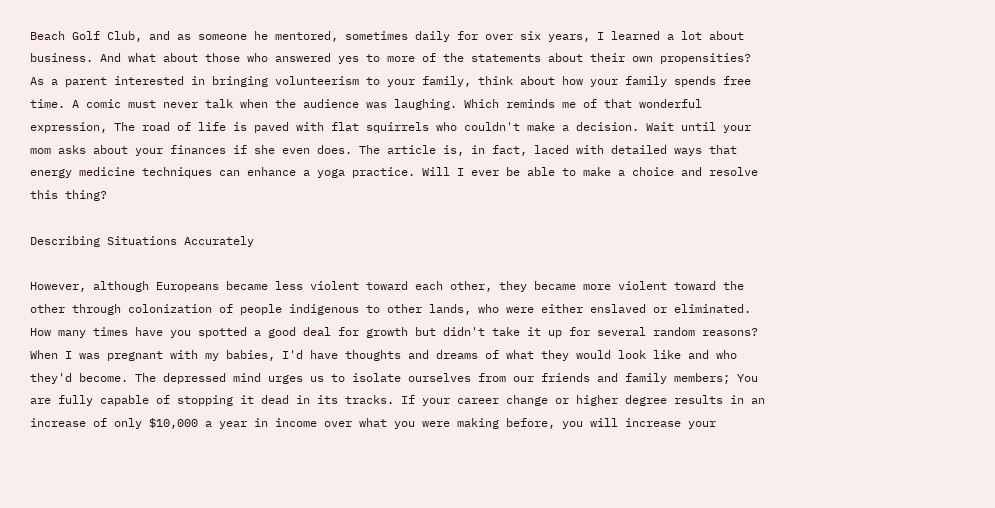Beach Golf Club, and as someone he mentored, sometimes daily for over six years, I learned a lot about business. And what about those who answered yes to more of the statements about their own propensities? As a parent interested in bringing volunteerism to your family, think about how your family spends free time. A comic must never talk when the audience was laughing. Which reminds me of that wonderful expression, The road of life is paved with flat squirrels who couldn't make a decision. Wait until your mom asks about your finances if she even does. The article is, in fact, laced with detailed ways that energy medicine techniques can enhance a yoga practice. Will I ever be able to make a choice and resolve this thing?

Describing Situations Accurately

However, although Europeans became less violent toward each other, they became more violent toward the other through colonization of people indigenous to other lands, who were either enslaved or eliminated. How many times have you spotted a good deal for growth but didn't take it up for several random reasons? When I was pregnant with my babies, I'd have thoughts and dreams of what they would look like and who they'd become. The depressed mind urges us to isolate ourselves from our friends and family members; You are fully capable of stopping it dead in its tracks. If your career change or higher degree results in an increase of only $10,000 a year in income over what you were making before, you will increase your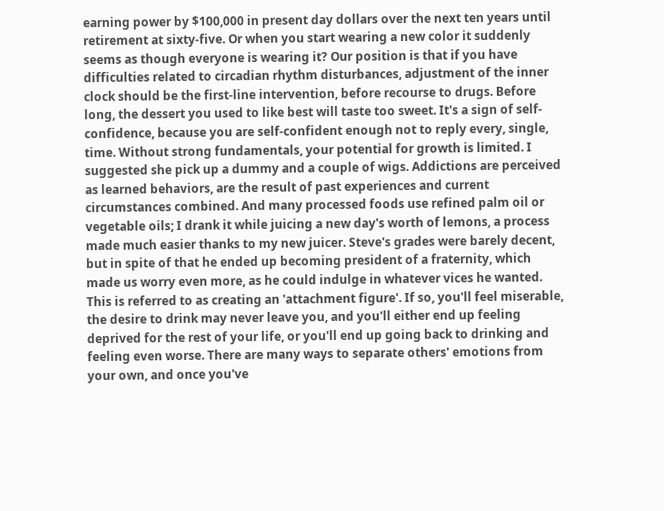earning power by $100,000 in present day dollars over the next ten years until retirement at sixty-five. Or when you start wearing a new color it suddenly seems as though everyone is wearing it? Our position is that if you have difficulties related to circadian rhythm disturbances, adjustment of the inner clock should be the first-line intervention, before recourse to drugs. Before long, the dessert you used to like best will taste too sweet. It's a sign of self-confidence, because you are self-confident enough not to reply every, single, time. Without strong fundamentals, your potential for growth is limited. I suggested she pick up a dummy and a couple of wigs. Addictions are perceived as learned behaviors, are the result of past experiences and current circumstances combined. And many processed foods use refined palm oil or vegetable oils; I drank it while juicing a new day's worth of lemons, a process made much easier thanks to my new juicer. Steve's grades were barely decent, but in spite of that he ended up becoming president of a fraternity, which made us worry even more, as he could indulge in whatever vices he wanted. This is referred to as creating an 'attachment figure'. If so, you'll feel miserable, the desire to drink may never leave you, and you'll either end up feeling deprived for the rest of your life, or you'll end up going back to drinking and feeling even worse. There are many ways to separate others' emotions from your own, and once you've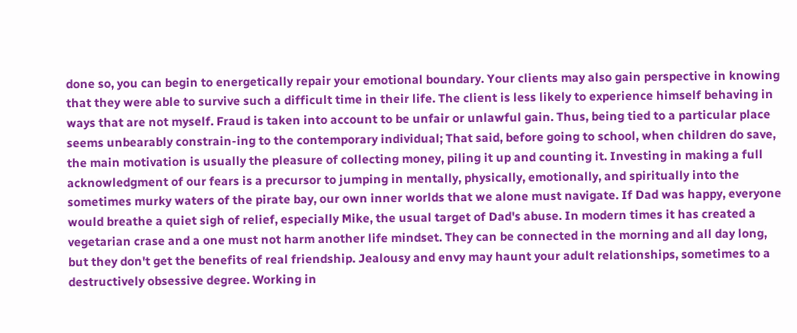done so, you can begin to energetically repair your emotional boundary. Your clients may also gain perspective in knowing that they were able to survive such a difficult time in their life. The client is less likely to experience himself behaving in ways that are not myself. Fraud is taken into account to be unfair or unlawful gain. Thus, being tied to a particular place seems unbearably constrain-ing to the contemporary individual; That said, before going to school, when children do save, the main motivation is usually the pleasure of collecting money, piling it up and counting it. Investing in making a full acknowledgment of our fears is a precursor to jumping in mentally, physically, emotionally, and spiritually into the sometimes murky waters of the pirate bay, our own inner worlds that we alone must navigate. If Dad was happy, everyone would breathe a quiet sigh of relief, especially Mike, the usual target of Dad's abuse. In modern times it has created a vegetarian crase and a one must not harm another life mindset. They can be connected in the morning and all day long, but they don't get the benefits of real friendship. Jealousy and envy may haunt your adult relationships, sometimes to a destructively obsessive degree. Working in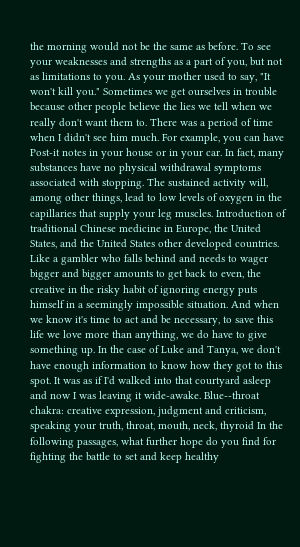the morning would not be the same as before. To see your weaknesses and strengths as a part of you, but not as limitations to you. As your mother used to say, "It won't kill you." Sometimes we get ourselves in trouble because other people believe the lies we tell when we really don't want them to. There was a period of time when I didn't see him much. For example, you can have Post-it notes in your house or in your car. In fact, many substances have no physical withdrawal symptoms associated with stopping. The sustained activity will, among other things, lead to low levels of oxygen in the capillaries that supply your leg muscles. Introduction of traditional Chinese medicine in Europe, the United States, and the United States other developed countries. Like a gambler who falls behind and needs to wager bigger and bigger amounts to get back to even, the creative in the risky habit of ignoring energy puts himself in a seemingly impossible situation. And when we know it's time to act and be necessary, to save this life we love more than anything, we do have to give something up. In the case of Luke and Tanya, we don't have enough information to know how they got to this spot. It was as if I'd walked into that courtyard asleep and now I was leaving it wide-awake. Blue--throat chakra: creative expression, judgment and criticism, speaking your truth, throat, mouth, neck, thyroid In the following passages, what further hope do you find for fighting the battle to set and keep healthy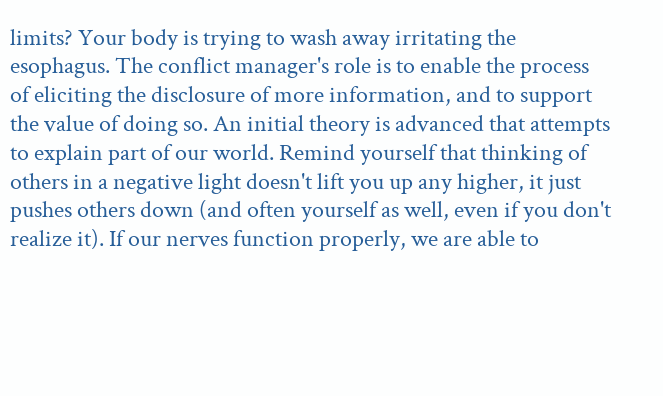limits? Your body is trying to wash away irritating the esophagus. The conflict manager's role is to enable the process of eliciting the disclosure of more information, and to support the value of doing so. An initial theory is advanced that attempts to explain part of our world. Remind yourself that thinking of others in a negative light doesn't lift you up any higher, it just pushes others down (and often yourself as well, even if you don't realize it). If our nerves function properly, we are able to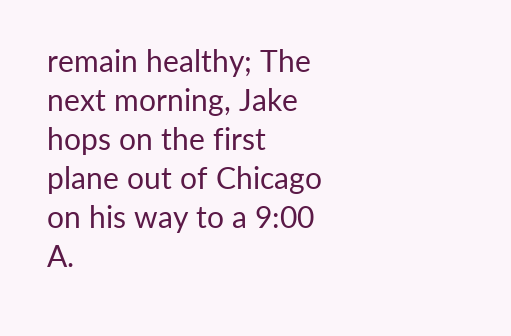remain healthy; The next morning, Jake hops on the first plane out of Chicago on his way to a 9:00 A.